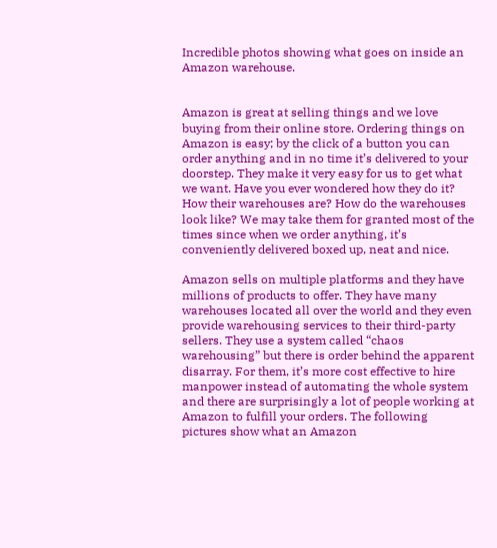Incredible photos showing what goes on inside an Amazon warehouse.


Amazon is great at selling things and we love buying from their online store. Ordering things on Amazon is easy; by the click of a button you can order anything and in no time it’s delivered to your doorstep. They make it very easy for us to get what we want. Have you ever wondered how they do it? How their warehouses are? How do the warehouses look like? We may take them for granted most of the times since when we order anything, it’s conveniently delivered boxed up, neat and nice.

Amazon sells on multiple platforms and they have millions of products to offer. They have many warehouses located all over the world and they even provide warehousing services to their third-party sellers. They use a system called “chaos warehousing” but there is order behind the apparent disarray. For them, it’s more cost effective to hire manpower instead of automating the whole system and there are surprisingly a lot of people working at Amazon to fulfill your orders. The following pictures show what an Amazon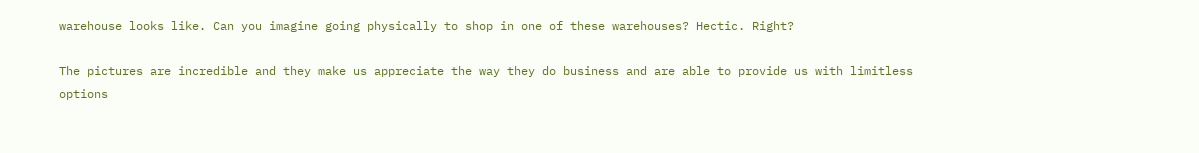warehouse looks like. Can you imagine going physically to shop in one of these warehouses? Hectic. Right?

The pictures are incredible and they make us appreciate the way they do business and are able to provide us with limitless options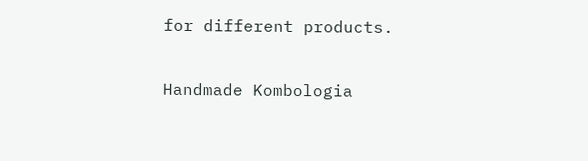for different products.

Handmade Kombologia